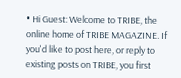• Hi Guest: Welcome to TRIBE, the online home of TRIBE MAGAZINE. If you'd like to post here, or reply to existing posts on TRIBE, you first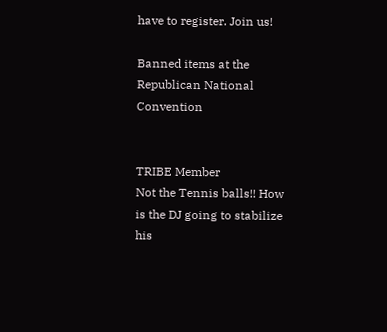have to register. Join us!

Banned items at the Republican National Convention


TRIBE Member
Not the Tennis balls!! How is the DJ going to stabilize his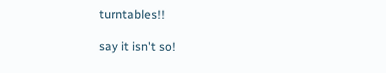turntables!!

say it isn't so!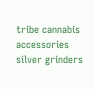tribe cannabis accessories silver grinders